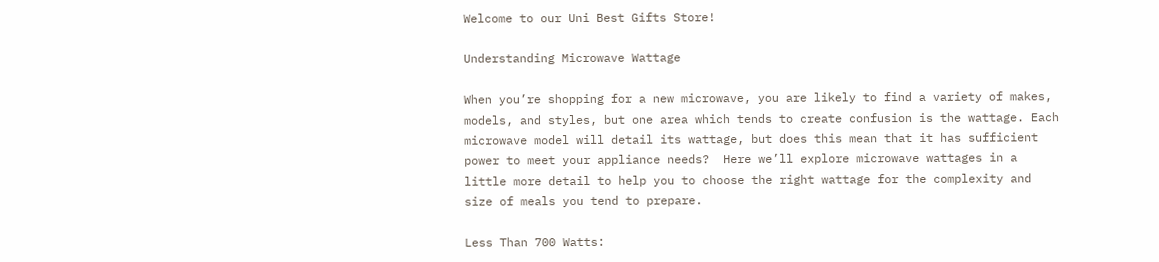Welcome to our Uni Best Gifts Store!

Understanding Microwave Wattage

When you’re shopping for a new microwave, you are likely to find a variety of makes, models, and styles, but one area which tends to create confusion is the wattage. Each microwave model will detail its wattage, but does this mean that it has sufficient power to meet your appliance needs?  Here we’ll explore microwave wattages in a little more detail to help you to choose the right wattage for the complexity and size of meals you tend to prepare.

Less Than 700 Watts: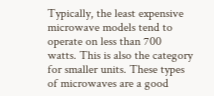Typically, the least expensive microwave models tend to operate on less than 700 watts. This is also the category for smaller units. These types of microwaves are a good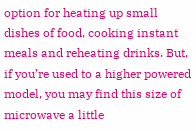option for heating up small dishes of food, cooking instant meals and reheating drinks. But, if you’re used to a higher powered model, you may find this size of microwave a little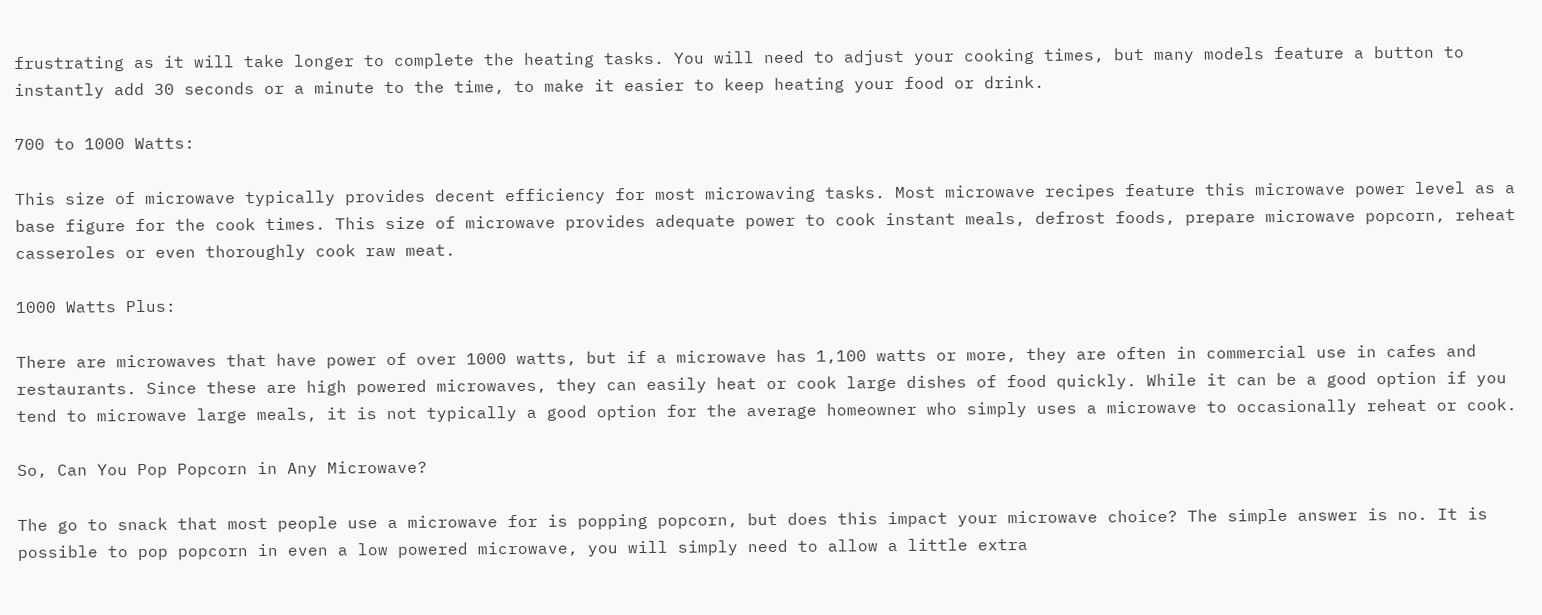frustrating as it will take longer to complete the heating tasks. You will need to adjust your cooking times, but many models feature a button to instantly add 30 seconds or a minute to the time, to make it easier to keep heating your food or drink.

700 to 1000 Watts:

This size of microwave typically provides decent efficiency for most microwaving tasks. Most microwave recipes feature this microwave power level as a base figure for the cook times. This size of microwave provides adequate power to cook instant meals, defrost foods, prepare microwave popcorn, reheat casseroles or even thoroughly cook raw meat.

1000 Watts Plus:

There are microwaves that have power of over 1000 watts, but if a microwave has 1,100 watts or more, they are often in commercial use in cafes and restaurants. Since these are high powered microwaves, they can easily heat or cook large dishes of food quickly. While it can be a good option if you tend to microwave large meals, it is not typically a good option for the average homeowner who simply uses a microwave to occasionally reheat or cook.

So, Can You Pop Popcorn in Any Microwave?

The go to snack that most people use a microwave for is popping popcorn, but does this impact your microwave choice? The simple answer is no. It is possible to pop popcorn in even a low powered microwave, you will simply need to allow a little extra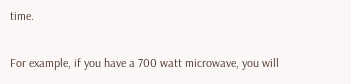time.

For example, if you have a 700 watt microwave, you will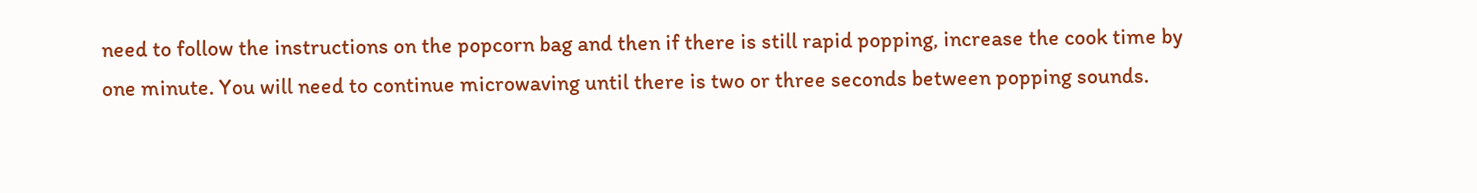need to follow the instructions on the popcorn bag and then if there is still rapid popping, increase the cook time by one minute. You will need to continue microwaving until there is two or three seconds between popping sounds.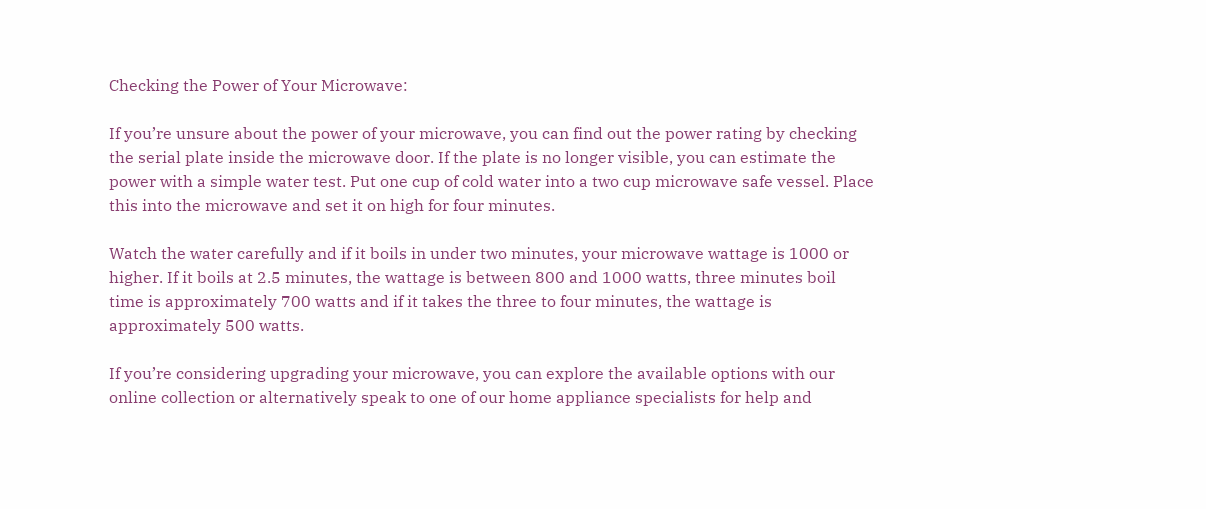Checking the Power of Your Microwave:

If you’re unsure about the power of your microwave, you can find out the power rating by checking the serial plate inside the microwave door. If the plate is no longer visible, you can estimate the power with a simple water test. Put one cup of cold water into a two cup microwave safe vessel. Place this into the microwave and set it on high for four minutes.

Watch the water carefully and if it boils in under two minutes, your microwave wattage is 1000 or higher. If it boils at 2.5 minutes, the wattage is between 800 and 1000 watts, three minutes boil time is approximately 700 watts and if it takes the three to four minutes, the wattage is approximately 500 watts.

If you’re considering upgrading your microwave, you can explore the available options with our online collection or alternatively speak to one of our home appliance specialists for help and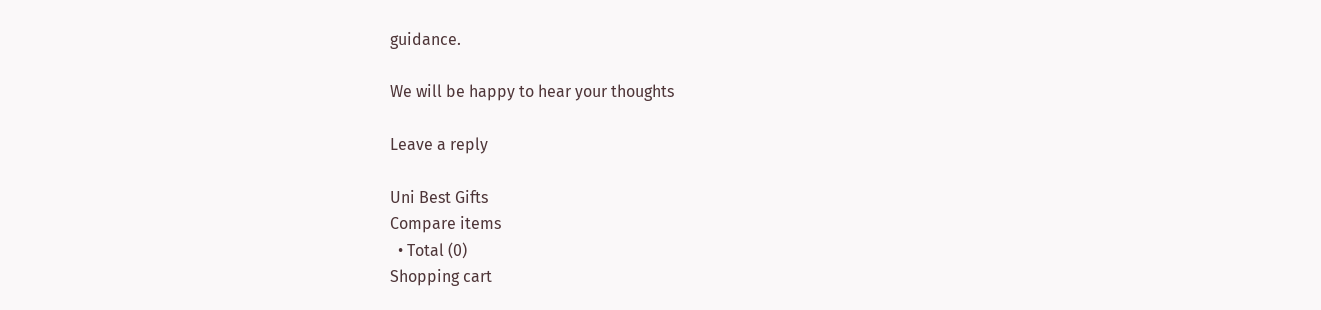guidance.

We will be happy to hear your thoughts

Leave a reply

Uni Best Gifts
Compare items
  • Total (0)
Shopping cart